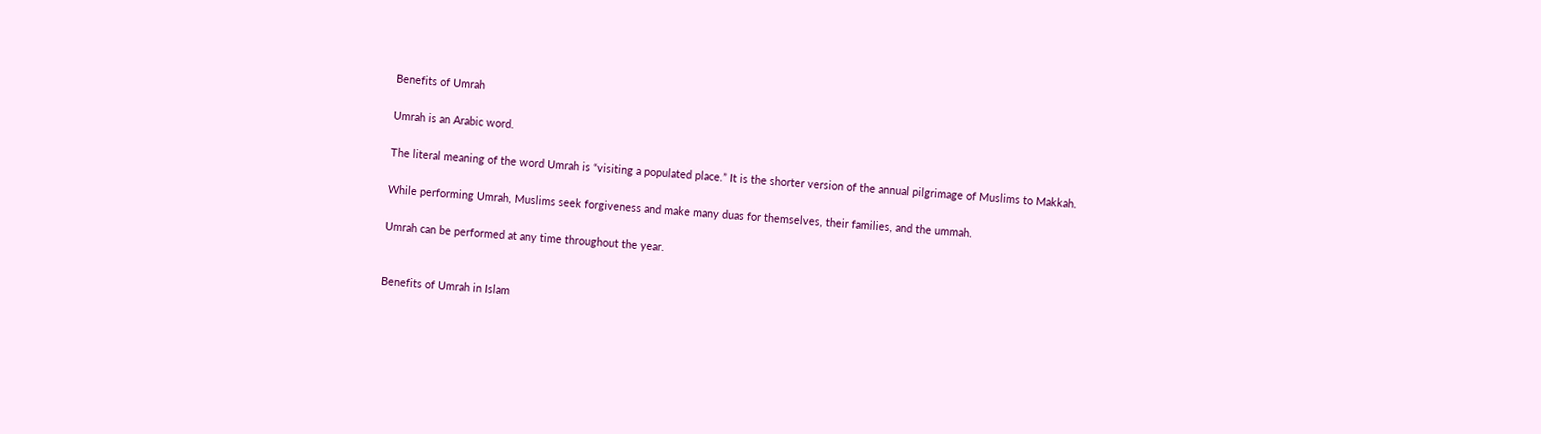Benefits of Umrah

Umrah is an Arabic word.

The literal meaning of the word Umrah is “visiting a populated place.” It is the shorter version of the annual pilgrimage of Muslims to Makkah.

While performing Umrah, Muslims seek forgiveness and make many duas for themselves, their families, and the ummah.

Umrah can be performed at any time throughout the year.


Benefits of Umrah in Islam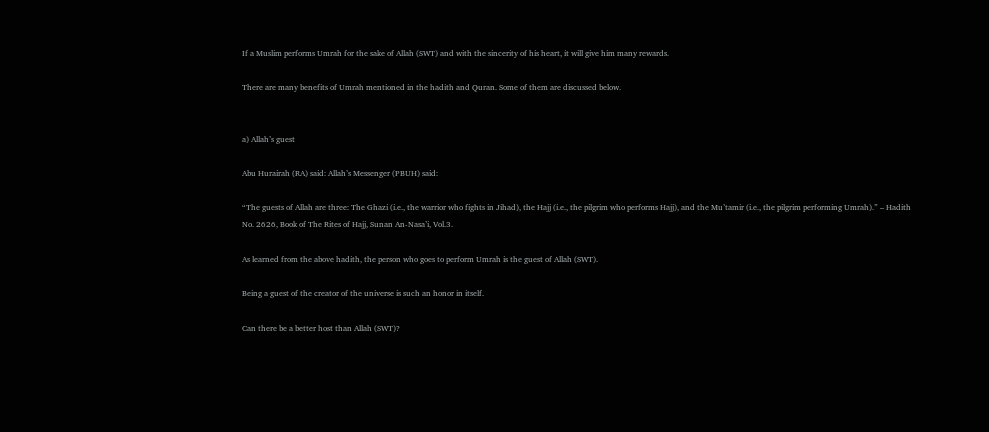If a Muslim performs Umrah for the sake of Allah (SWT) and with the sincerity of his heart, it will give him many rewards.

There are many benefits of Umrah mentioned in the hadith and Quran. Some of them are discussed below.


a) Allah’s guest

Abu Hurairah (RA) said: Allah’s Messenger (PBUH) said:

“The guests of Allah are three: The Ghazi (i.e., the warrior who fights in Jihad), the Hajj (i.e., the pilgrim who performs Hajj), and the Mu’tamir (i.e., the pilgrim performing Umrah).” – Hadith No. 2626, Book of The Rites of Hajj, Sunan An-Nasa’i, Vol.3.

As learned from the above hadith, the person who goes to perform Umrah is the guest of Allah (SWT).

Being a guest of the creator of the universe is such an honor in itself.

Can there be a better host than Allah (SWT)?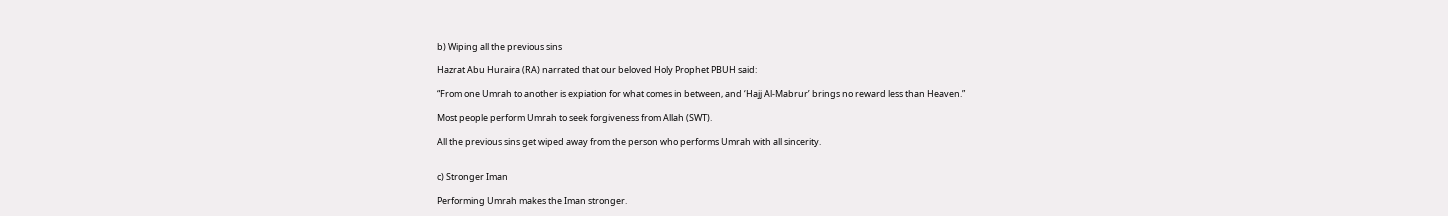b) Wiping all the previous sins

Hazrat Abu Huraira (RA) narrated that our beloved Holy Prophet PBUH said:

“From one Umrah to another is expiation for what comes in between, and ‘Hajj Al-Mabrur’ brings no reward less than Heaven.”

Most people perform Umrah to seek forgiveness from Allah (SWT).

All the previous sins get wiped away from the person who performs Umrah with all sincerity.


c) Stronger Iman

Performing Umrah makes the Iman stronger.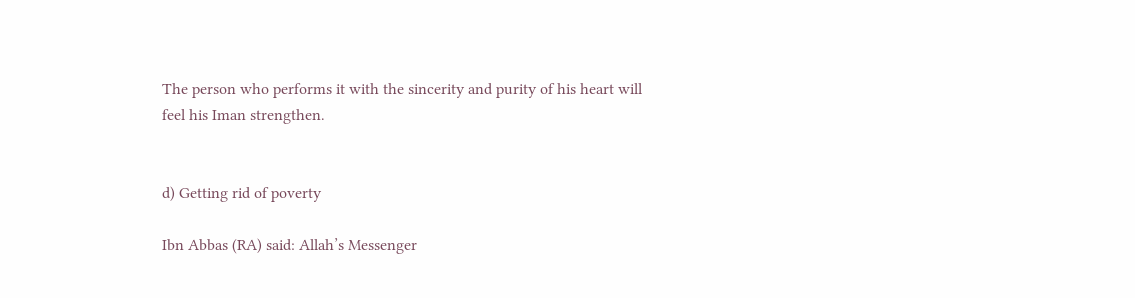The person who performs it with the sincerity and purity of his heart will feel his Iman strengthen.


d) Getting rid of poverty

Ibn Abbas (RA) said: Allah’s Messenger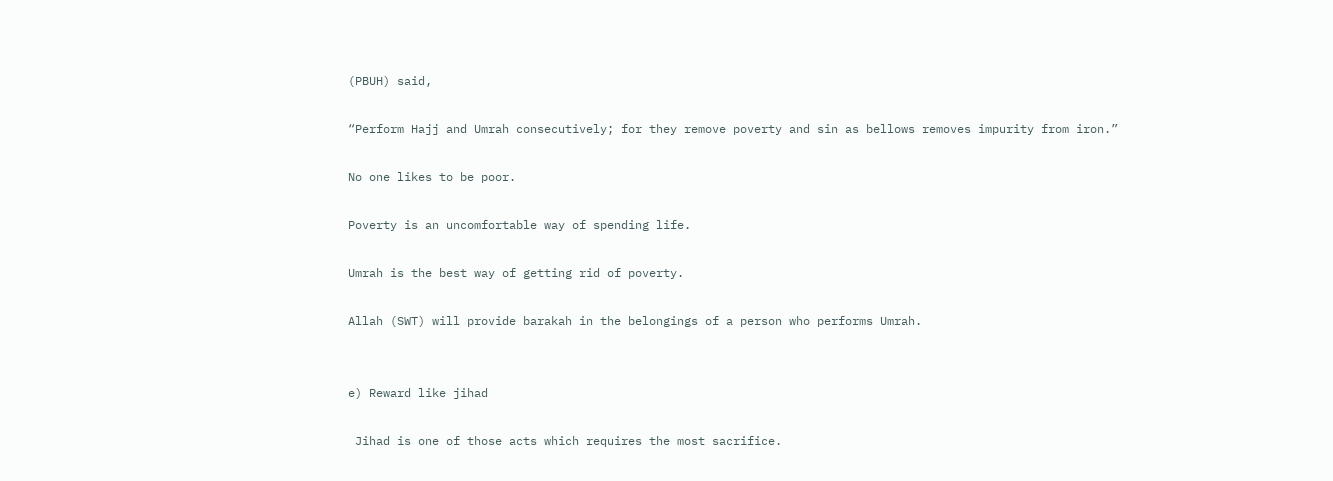(PBUH) said,

“Perform Hajj and Umrah consecutively; for they remove poverty and sin as bellows removes impurity from iron.”

No one likes to be poor.

Poverty is an uncomfortable way of spending life.

Umrah is the best way of getting rid of poverty.

Allah (SWT) will provide barakah in the belongings of a person who performs Umrah.


e) Reward like jihad

 Jihad is one of those acts which requires the most sacrifice.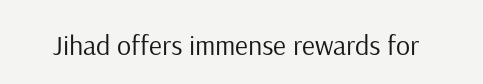Jihad offers immense rewards for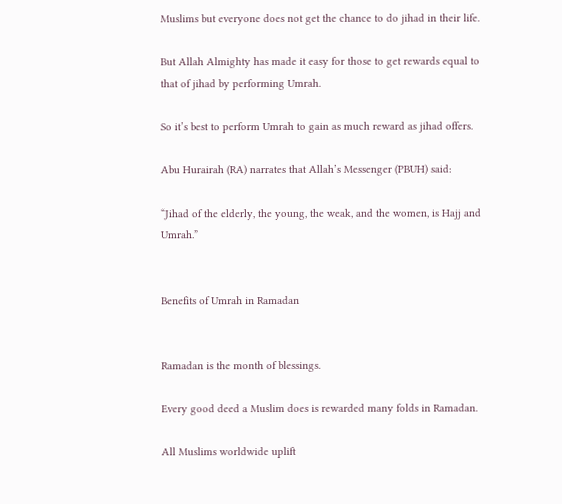Muslims but everyone does not get the chance to do jihad in their life.

But Allah Almighty has made it easy for those to get rewards equal to that of jihad by performing Umrah.

So it’s best to perform Umrah to gain as much reward as jihad offers.

Abu Hurairah (RA) narrates that Allah’s Messenger (PBUH) said:

“Jihad of the elderly, the young, the weak, and the women, is Hajj and Umrah.”


Benefits of Umrah in Ramadan


Ramadan is the month of blessings.

Every good deed a Muslim does is rewarded many folds in Ramadan.

All Muslims worldwide uplift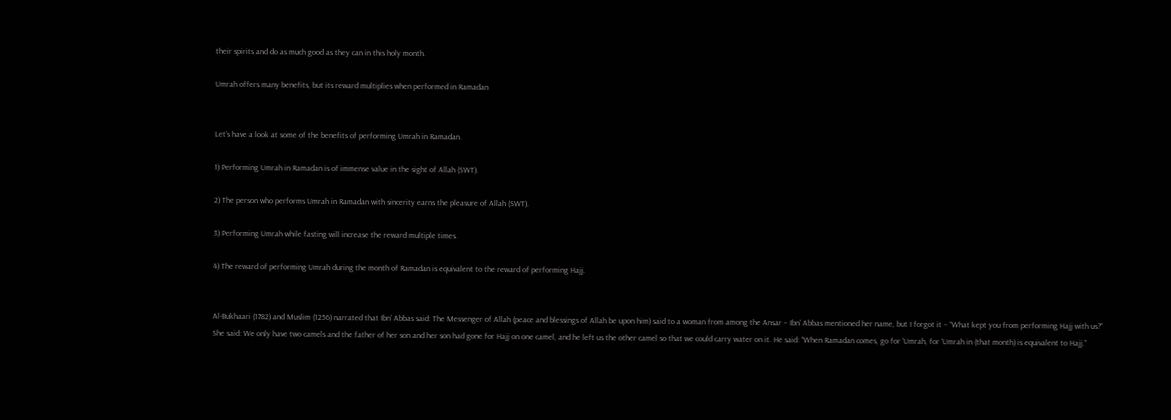their spirits and do as much good as they can in this holy month.

Umrah offers many benefits, but its reward multiplies when performed in Ramadan


Let’s have a look at some of the benefits of performing Umrah in Ramadan.

1) Performing Umrah in Ramadan is of immense value in the sight of Allah (SWT).

2) The person who performs Umrah in Ramadan with sincerity earns the pleasure of Allah (SWT).

3) Performing Umrah while fasting will increase the reward multiple times.

4) The reward of performing Umrah during the month of Ramadan is equivalent to the reward of performing Hajj.


Al-Bukhaari (1782) and Muslim (1256) narrated that Ibn’ Abbas said: The Messenger of Allah (peace and blessings of Allah be upon him) said to a woman from among the Ansar – Ibn’ Abbas mentioned her name, but I forgot it – “What kept you from performing Hajj with us?” She said: We only have two camels and the father of her son and her son had gone for Hajj on one camel, and he left us the other camel so that we could carry water on it. He said: “When Ramadan comes, go for ‘Umrah, for ‘Umrah in (that month) is equivalent to Hajj.”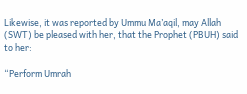Likewise, it was reported by Ummu Ma’aqil, may Allah (SWT) be pleased with her, that the Prophet (PBUH) said to her:

“Perform Umrah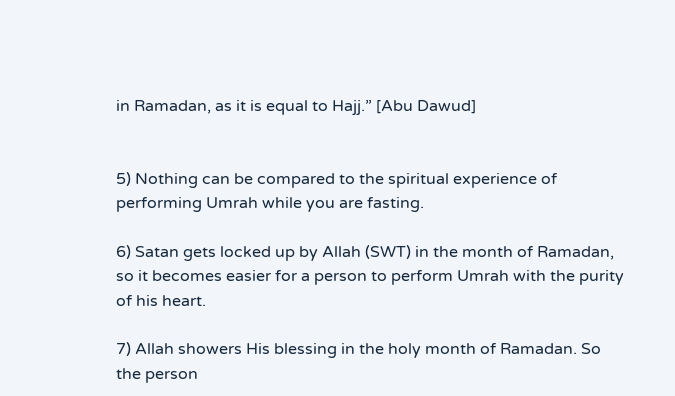in Ramadan, as it is equal to Hajj.” [Abu Dawud]


5) Nothing can be compared to the spiritual experience of performing Umrah while you are fasting.

6) Satan gets locked up by Allah (SWT) in the month of Ramadan, so it becomes easier for a person to perform Umrah with the purity of his heart.

7) Allah showers His blessing in the holy month of Ramadan. So the person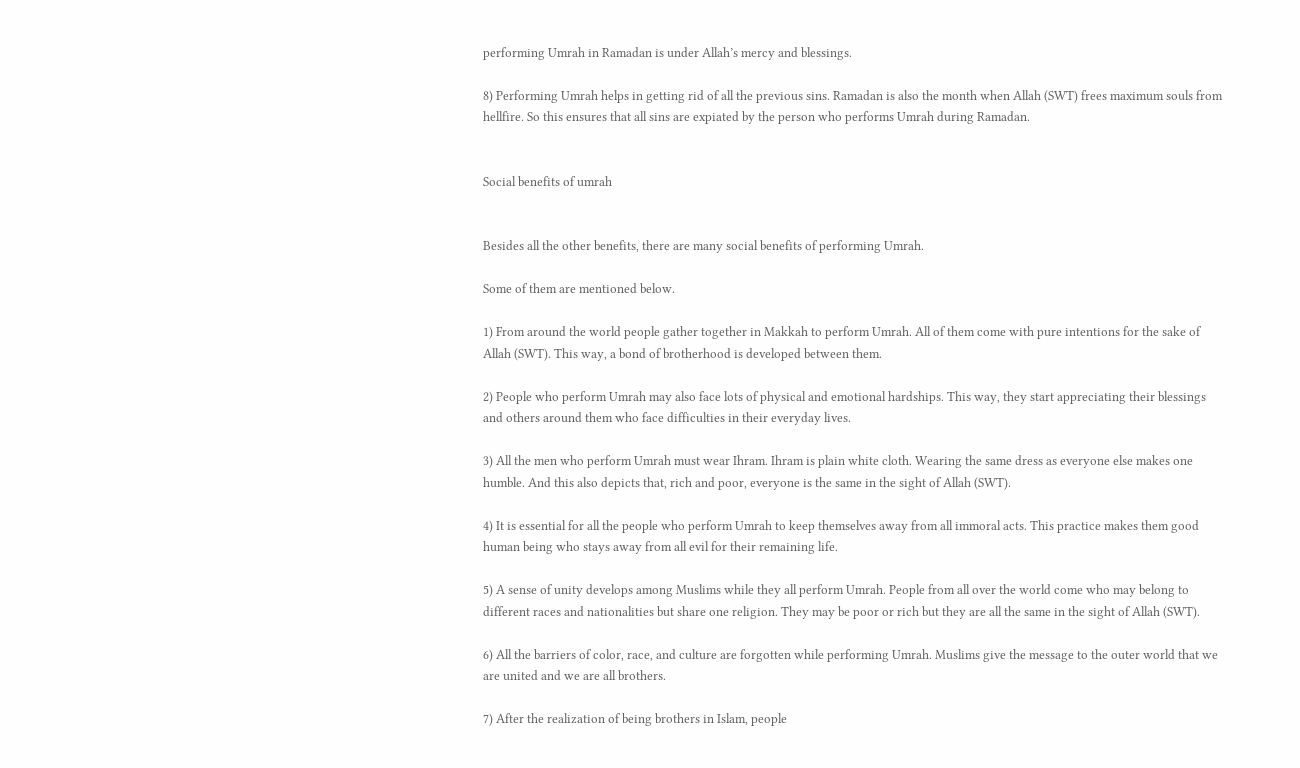performing Umrah in Ramadan is under Allah’s mercy and blessings.

8) Performing Umrah helps in getting rid of all the previous sins. Ramadan is also the month when Allah (SWT) frees maximum souls from hellfire. So this ensures that all sins are expiated by the person who performs Umrah during Ramadan.


Social benefits of umrah


Besides all the other benefits, there are many social benefits of performing Umrah.

Some of them are mentioned below.

1) From around the world people gather together in Makkah to perform Umrah. All of them come with pure intentions for the sake of Allah (SWT). This way, a bond of brotherhood is developed between them.

2) People who perform Umrah may also face lots of physical and emotional hardships. This way, they start appreciating their blessings and others around them who face difficulties in their everyday lives.

3) All the men who perform Umrah must wear Ihram. Ihram is plain white cloth. Wearing the same dress as everyone else makes one humble. And this also depicts that, rich and poor, everyone is the same in the sight of Allah (SWT).

4) It is essential for all the people who perform Umrah to keep themselves away from all immoral acts. This practice makes them good human being who stays away from all evil for their remaining life.

5) A sense of unity develops among Muslims while they all perform Umrah. People from all over the world come who may belong to different races and nationalities but share one religion. They may be poor or rich but they are all the same in the sight of Allah (SWT).

6) All the barriers of color, race, and culture are forgotten while performing Umrah. Muslims give the message to the outer world that we are united and we are all brothers.

7) After the realization of being brothers in Islam, people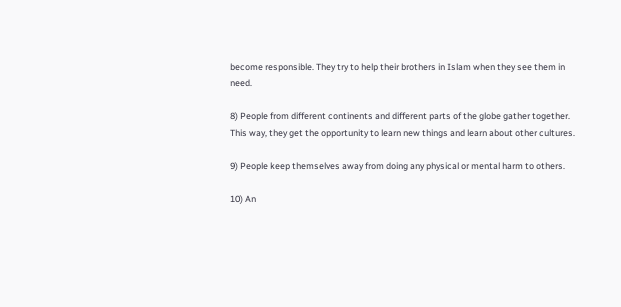become responsible. They try to help their brothers in Islam when they see them in need.

8) People from different continents and different parts of the globe gather together. This way, they get the opportunity to learn new things and learn about other cultures.

9) People keep themselves away from doing any physical or mental harm to others.

10) An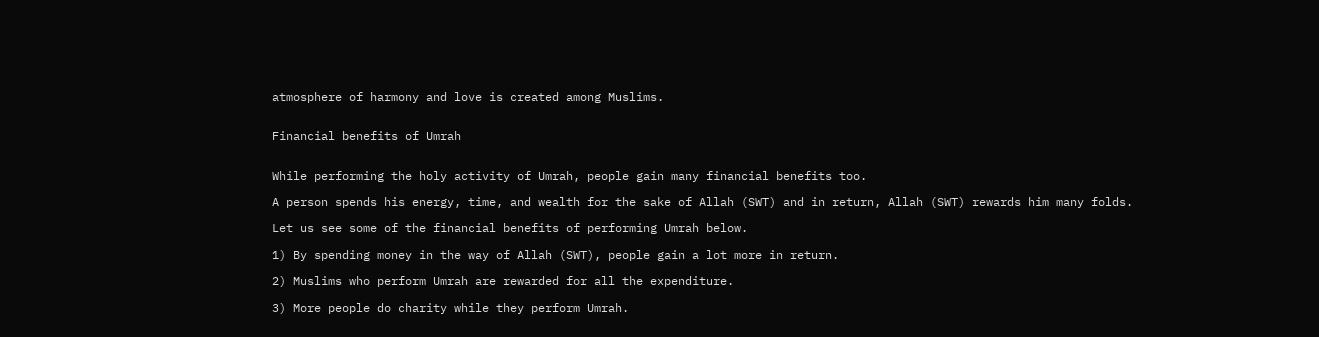atmosphere of harmony and love is created among Muslims.


Financial benefits of Umrah


While performing the holy activity of Umrah, people gain many financial benefits too.

A person spends his energy, time, and wealth for the sake of Allah (SWT) and in return, Allah (SWT) rewards him many folds.

Let us see some of the financial benefits of performing Umrah below.

1) By spending money in the way of Allah (SWT), people gain a lot more in return.

2) Muslims who perform Umrah are rewarded for all the expenditure.

3) More people do charity while they perform Umrah.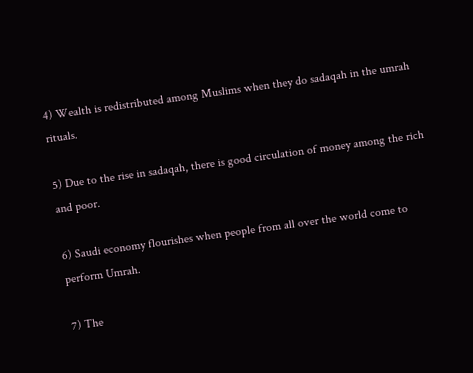4) Wealth is redistributed among Muslims when they do sadaqah in the umrah rituals.

5) Due to the rise in sadaqah, there is good circulation of money among the rich and poor.

6) Saudi economy flourishes when people from all over the world come to perform Umrah.

7) The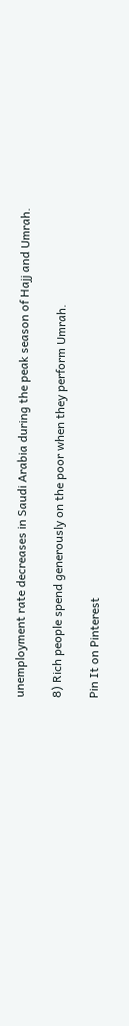unemployment rate decreases in Saudi Arabia during the peak season of Hajj and Umrah.

8) Rich people spend generously on the poor when they perform Umrah.

Pin It on Pinterest